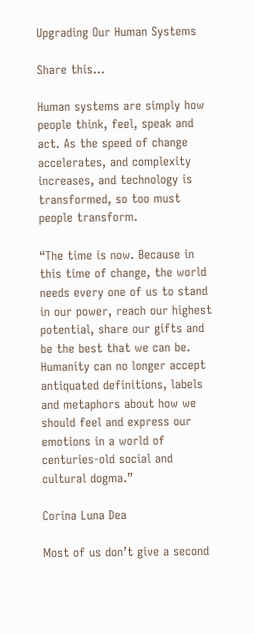Upgrading Our Human Systems

Share this...

Human systems are simply how people think, feel, speak and act. As the speed of change accelerates, and complexity increases, and technology is transformed, so too must people transform.

“The time is now. Because in this time of change, the world needs every one of us to stand in our power, reach our highest potential, share our gifts and be the best that we can be. Humanity can no longer accept antiquated definitions, labels and metaphors about how we should feel and express our emotions in a world of centuries-old social and cultural dogma.”

Corina Luna Dea

Most of us don’t give a second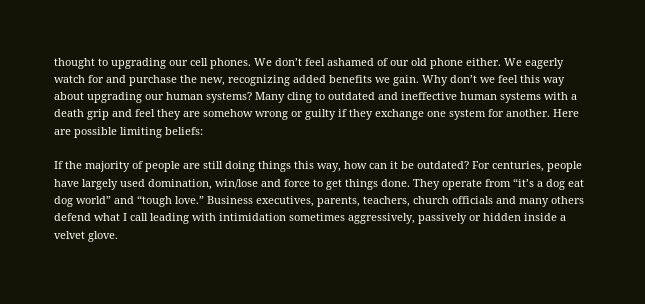thought to upgrading our cell phones. We don’t feel ashamed of our old phone either. We eagerly watch for and purchase the new, recognizing added benefits we gain. Why don’t we feel this way about upgrading our human systems? Many cling to outdated and ineffective human systems with a death grip and feel they are somehow wrong or guilty if they exchange one system for another. Here are possible limiting beliefs:

If the majority of people are still doing things this way, how can it be outdated? For centuries, people have largely used domination, win/lose and force to get things done. They operate from “it’s a dog eat dog world” and “tough love.” Business executives, parents, teachers, church officials and many others defend what I call leading with intimidation sometimes aggressively, passively or hidden inside a velvet glove.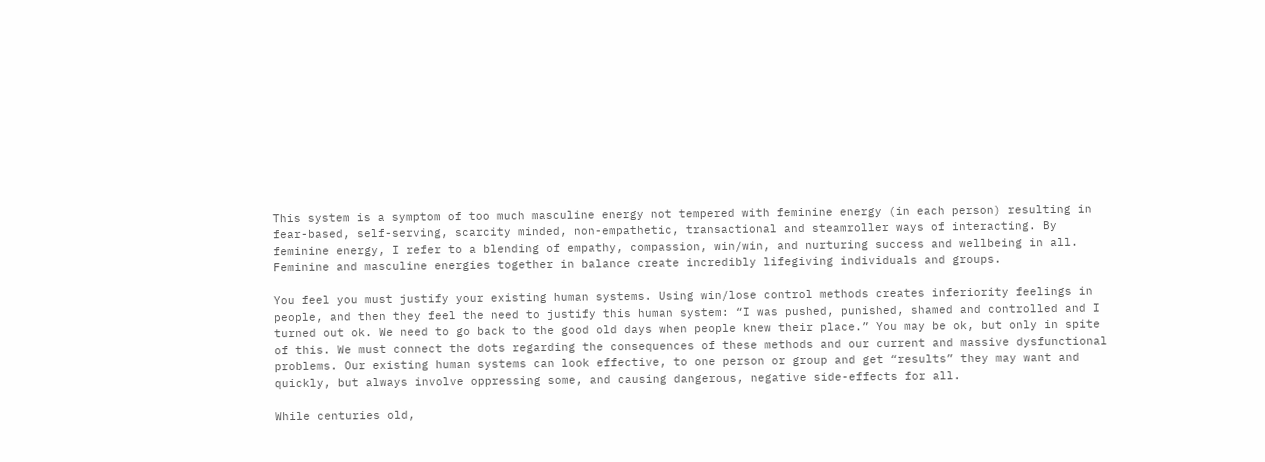This system is a symptom of too much masculine energy not tempered with feminine energy (in each person) resulting in fear-based, self-serving, scarcity minded, non-empathetic, transactional and steamroller ways of interacting. By feminine energy, I refer to a blending of empathy, compassion, win/win, and nurturing success and wellbeing in all. Feminine and masculine energies together in balance create incredibly lifegiving individuals and groups.

You feel you must justify your existing human systems. Using win/lose control methods creates inferiority feelings in people, and then they feel the need to justify this human system: “I was pushed, punished, shamed and controlled and I turned out ok. We need to go back to the good old days when people knew their place.” You may be ok, but only in spite of this. We must connect the dots regarding the consequences of these methods and our current and massive dysfunctional problems. Our existing human systems can look effective, to one person or group and get “results” they may want and quickly, but always involve oppressing some, and causing dangerous, negative side-effects for all.

While centuries old,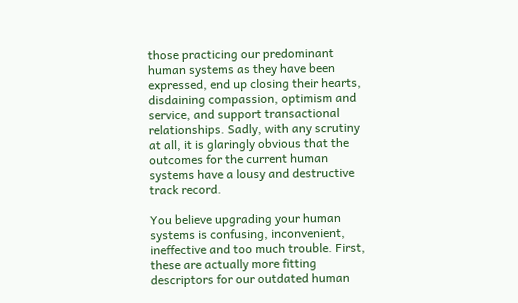those practicing our predominant human systems as they have been expressed, end up closing their hearts, disdaining compassion, optimism and service, and support transactional relationships. Sadly, with any scrutiny at all, it is glaringly obvious that the outcomes for the current human systems have a lousy and destructive track record.

You believe upgrading your human systems is confusing, inconvenient, ineffective and too much trouble. First, these are actually more fitting descriptors for our outdated human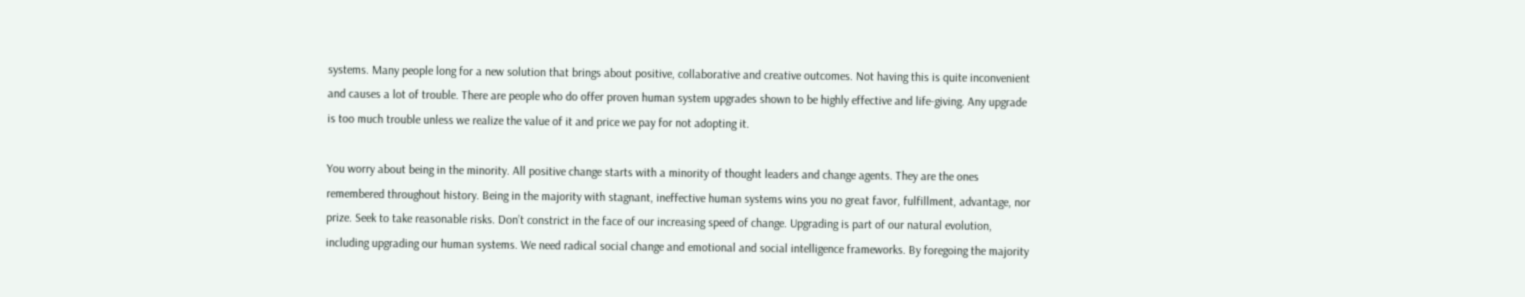systems. Many people long for a new solution that brings about positive, collaborative and creative outcomes. Not having this is quite inconvenient and causes a lot of trouble. There are people who do offer proven human system upgrades shown to be highly effective and life-giving. Any upgrade is too much trouble unless we realize the value of it and price we pay for not adopting it.

You worry about being in the minority. All positive change starts with a minority of thought leaders and change agents. They are the ones remembered throughout history. Being in the majority with stagnant, ineffective human systems wins you no great favor, fulfillment, advantage, nor prize. Seek to take reasonable risks. Don’t constrict in the face of our increasing speed of change. Upgrading is part of our natural evolution, including upgrading our human systems. We need radical social change and emotional and social intelligence frameworks. By foregoing the majority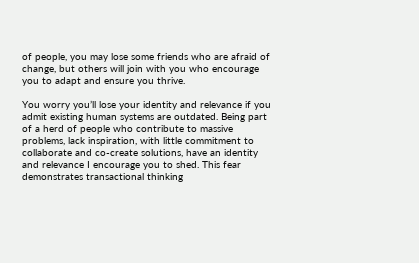of people, you may lose some friends who are afraid of change, but others will join with you who encourage you to adapt and ensure you thrive.

You worry you’ll lose your identity and relevance if you admit existing human systems are outdated. Being part of a herd of people who contribute to massive problems, lack inspiration, with little commitment to collaborate and co-create solutions, have an identity and relevance I encourage you to shed. This fear demonstrates transactional thinking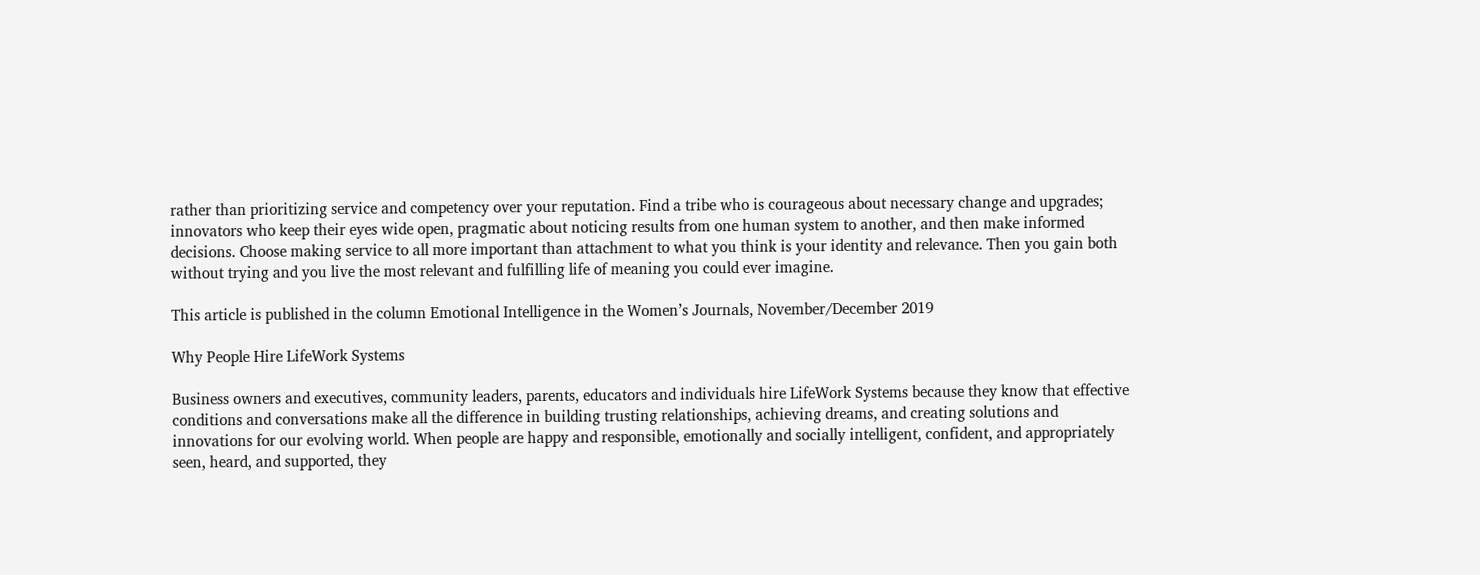rather than prioritizing service and competency over your reputation. Find a tribe who is courageous about necessary change and upgrades; innovators who keep their eyes wide open, pragmatic about noticing results from one human system to another, and then make informed decisions. Choose making service to all more important than attachment to what you think is your identity and relevance. Then you gain both without trying and you live the most relevant and fulfilling life of meaning you could ever imagine.

This article is published in the column Emotional Intelligence in the Women’s Journals, November/December 2019

Why People Hire LifeWork Systems

Business owners and executives, community leaders, parents, educators and individuals hire LifeWork Systems because they know that effective conditions and conversations make all the difference in building trusting relationships, achieving dreams, and creating solutions and innovations for our evolving world. When people are happy and responsible, emotionally and socially intelligent, confident, and appropriately seen, heard, and supported, they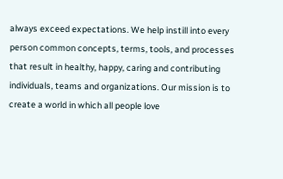always exceed expectations. We help instill into every person common concepts, terms, tools, and processes that result in healthy, happy, caring and contributing individuals, teams and organizations. Our mission is to create a world in which all people love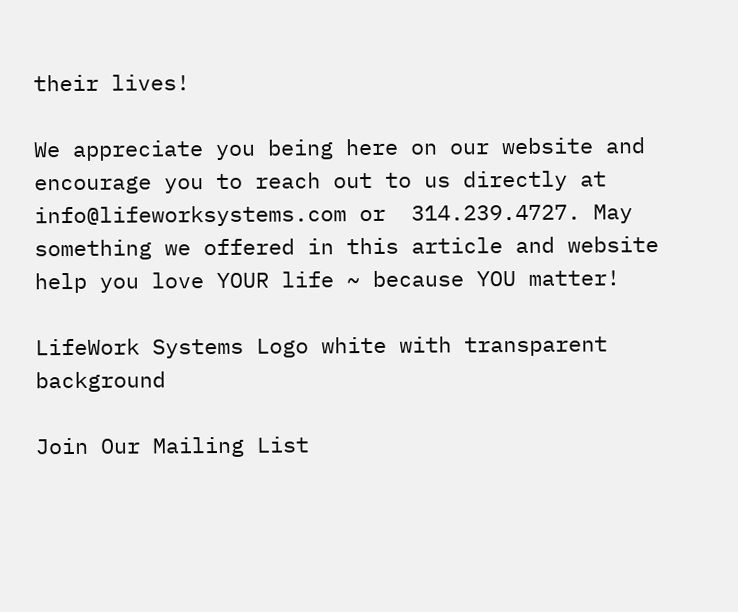their lives!

We appreciate you being here on our website and encourage you to reach out to us directly at info@lifeworksystems.com or  314.239.4727. May something we offered in this article and website help you love YOUR life ~ because YOU matter!

LifeWork Systems Logo white with transparent background

Join Our Mailing List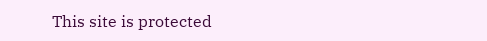This site is protected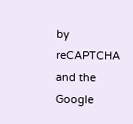by reCAPTCHA and the Google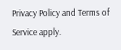Privacy Policy and Terms of Service apply.